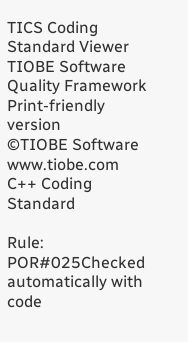TICS Coding Standard Viewer
TIOBE Software Quality Framework
Print-friendly version
©TIOBE Software www.tiobe.com
C++ Coding Standard

Rule:  POR#025Checked automatically with code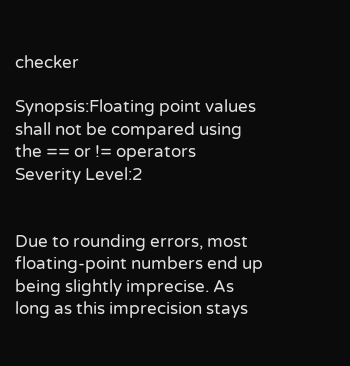checker

Synopsis:Floating point values shall not be compared using the == or != operators
Severity Level:2


Due to rounding errors, most floating-point numbers end up being slightly imprecise. As long as this imprecision stays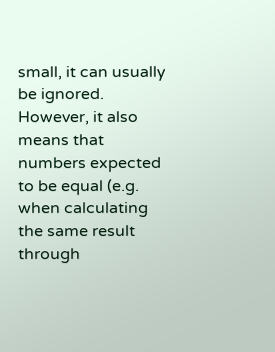small, it can usually be ignored. However, it also means that numbers expected to be equal (e.g. when calculating the same result through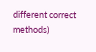different correct methods)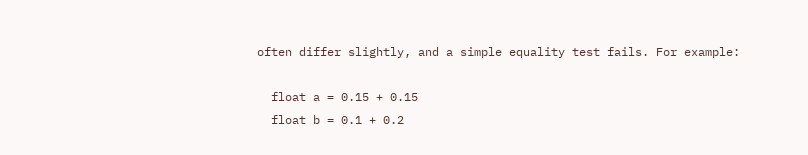often differ slightly, and a simple equality test fails. For example:

  float a = 0.15 + 0.15
  float b = 0.1 + 0.2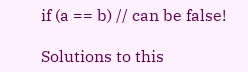if (a == b) // can be false!

Solutions to this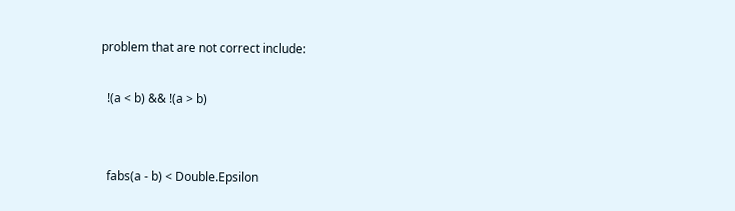problem that are not correct include:

  !(a < b) && !(a > b)


  fabs(a - b) < Double.Epsilon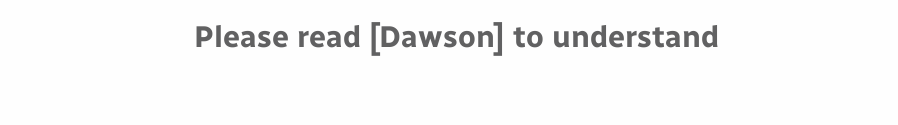Please read [Dawson] to understand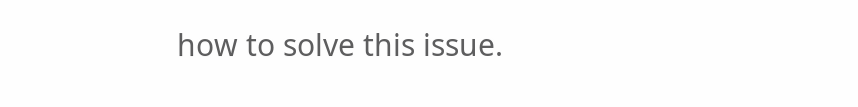how to solve this issue.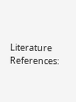Literature References: